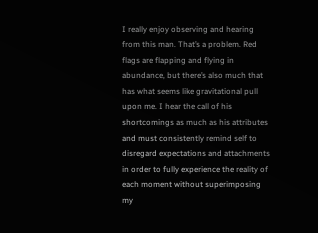I really enjoy observing and hearing from this man. That’s a problem. Red flags are flapping and flying in abundance, but there’s also much that has what seems like gravitational pull upon me. I hear the call of his shortcomings as much as his attributes and must consistently remind self to disregard expectations and attachments in order to fully experience the reality of each moment without superimposing my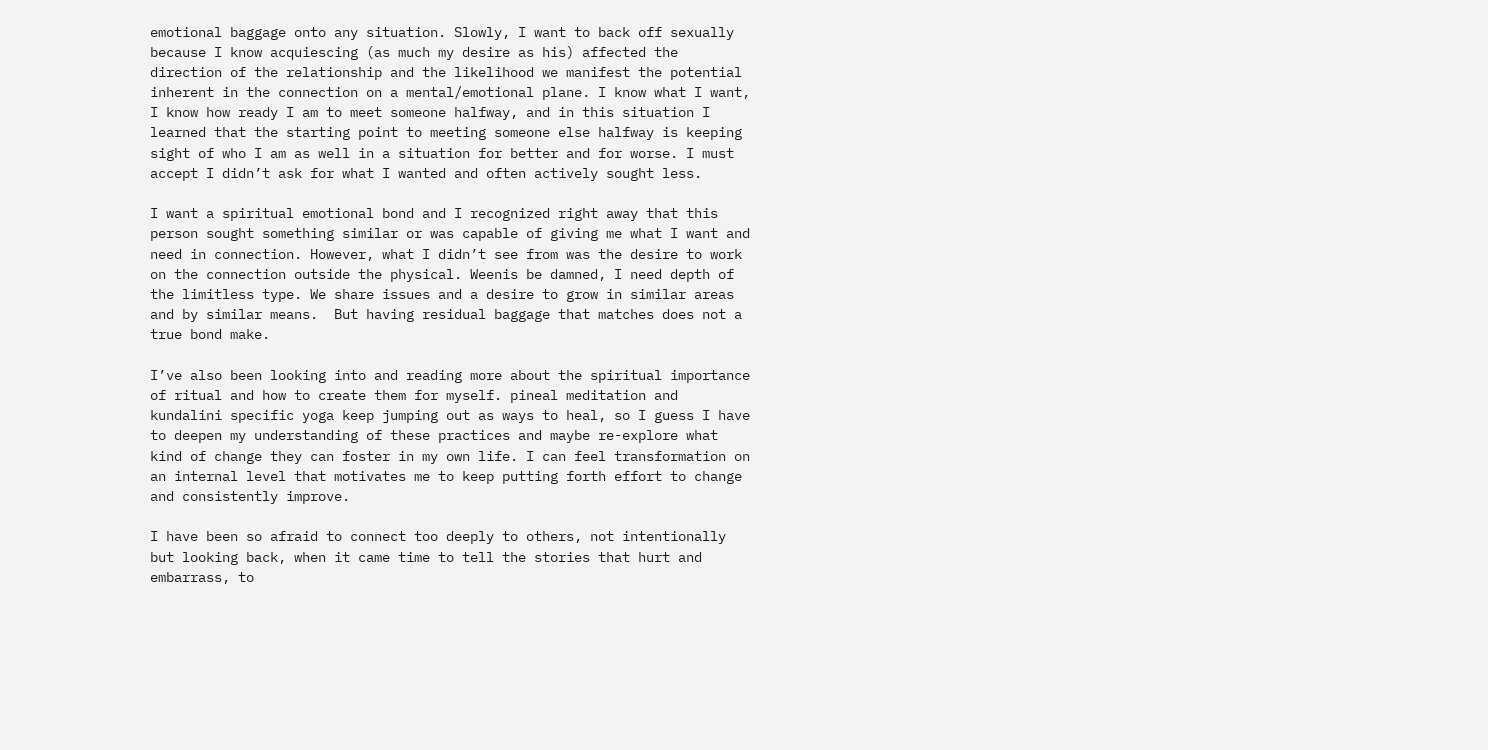emotional baggage onto any situation. Slowly, I want to back off sexually because I know acquiescing (as much my desire as his) affected the direction of the relationship and the likelihood we manifest the potential inherent in the connection on a mental/emotional plane. I know what I want, I know how ready I am to meet someone halfway, and in this situation I learned that the starting point to meeting someone else halfway is keeping sight of who I am as well in a situation for better and for worse. I must accept I didn’t ask for what I wanted and often actively sought less.

I want a spiritual emotional bond and I recognized right away that this person sought something similar or was capable of giving me what I want and need in connection. However, what I didn’t see from was the desire to work on the connection outside the physical. Weenis be damned, I need depth of the limitless type. We share issues and a desire to grow in similar areas and by similar means.  But having residual baggage that matches does not a true bond make.

I’ve also been looking into and reading more about the spiritual importance of ritual and how to create them for myself. pineal meditation and kundalini specific yoga keep jumping out as ways to heal, so I guess I have to deepen my understanding of these practices and maybe re-explore what kind of change they can foster in my own life. I can feel transformation on an internal level that motivates me to keep putting forth effort to change and consistently improve.

I have been so afraid to connect too deeply to others, not intentionally but looking back, when it came time to tell the stories that hurt and embarrass, to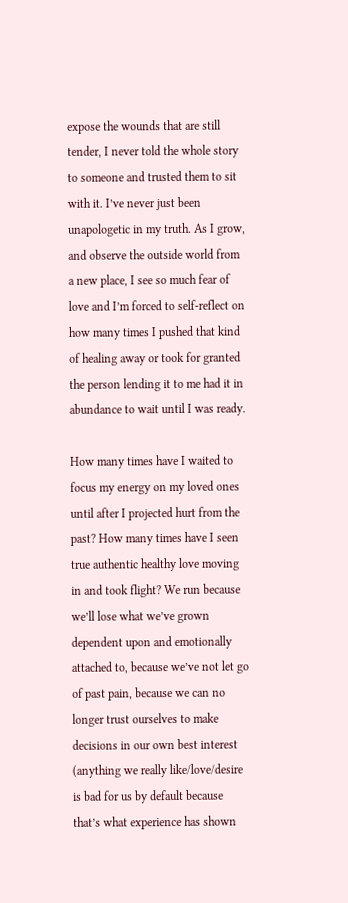expose the wounds that are still tender, I never told the whole story to someone and trusted them to sit with it. I’ve never just been unapologetic in my truth. As I grow, and observe the outside world from a new place, I see so much fear of love and I’m forced to self-reflect on how many times I pushed that kind of healing away or took for granted the person lending it to me had it in abundance to wait until I was ready.

How many times have I waited to focus my energy on my loved ones until after I projected hurt from the past? How many times have I seen true authentic healthy love moving in and took flight? We run because we’ll lose what we’ve grown dependent upon and emotionally attached to, because we’ve not let go of past pain, because we can no longer trust ourselves to make decisions in our own best interest (anything we really like/love/desire is bad for us by default because that’s what experience has shown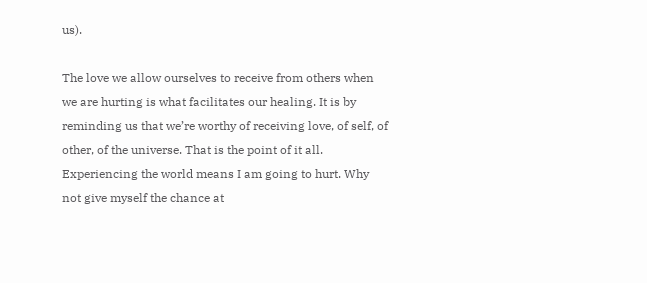us).

The love we allow ourselves to receive from others when we are hurting is what facilitates our healing. It is by reminding us that we’re worthy of receiving love, of self, of other, of the universe. That is the point of it all. Experiencing the world means I am going to hurt. Why not give myself the chance at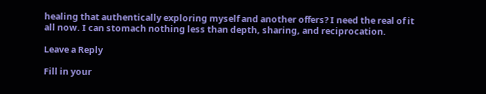healing that authentically exploring myself and another offers? I need the real of it all now. I can stomach nothing less than depth, sharing, and reciprocation.

Leave a Reply

Fill in your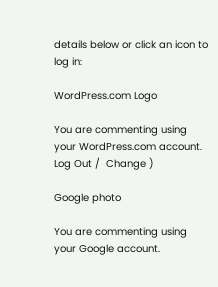details below or click an icon to log in:

WordPress.com Logo

You are commenting using your WordPress.com account. Log Out /  Change )

Google photo

You are commenting using your Google account.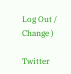Log Out /  Change )

Twitter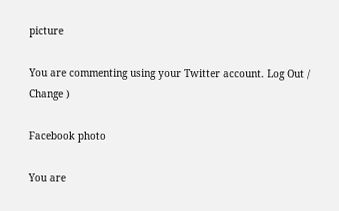picture

You are commenting using your Twitter account. Log Out /  Change )

Facebook photo

You are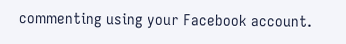commenting using your Facebook account.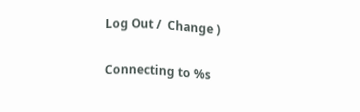Log Out /  Change )

Connecting to %s